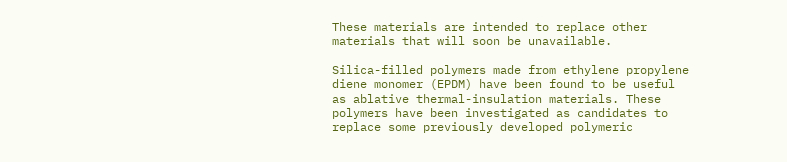These materials are intended to replace other materials that will soon be unavailable.

Silica-filled polymers made from ethylene propylene diene monomer (EPDM) have been found to be useful as ablative thermal-insulation materials. These polymers have been investigated as candidates to replace some previously developed polymeric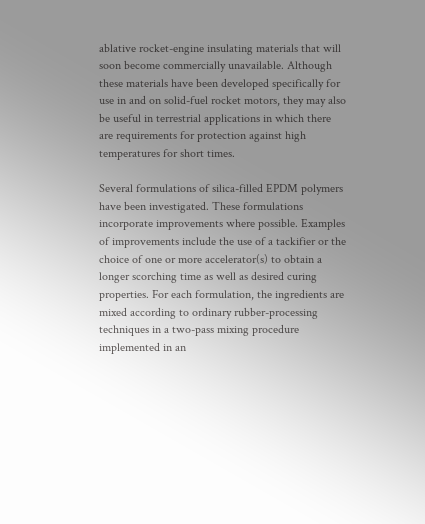ablative rocket-engine insulating materials that will soon become commercially unavailable. Although these materials have been developed specifically for use in and on solid-fuel rocket motors, they may also be useful in terrestrial applications in which there are requirements for protection against high temperatures for short times.

Several formulations of silica-filled EPDM polymers have been investigated. These formulations incorporate improvements where possible. Examples of improvements include the use of a tackifier or the choice of one or more accelerator(s) to obtain a longer scorching time as well as desired curing properties. For each formulation, the ingredients are mixed according to ordinary rubber-processing techniques in a two-pass mixing procedure implemented in an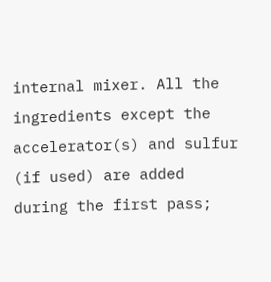internal mixer. All the ingredients except the accelerator(s) and sulfur (if used) are added during the first pass;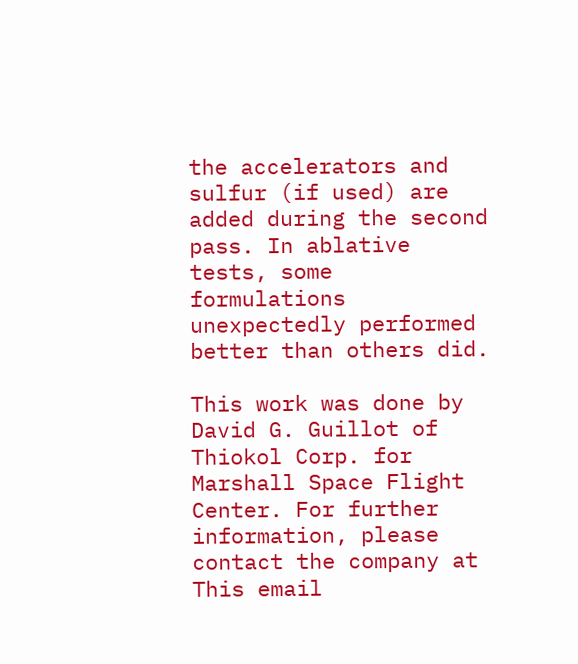the accelerators and sulfur (if used) are added during the second pass. In ablative tests, some formulations unexpectedly performed better than others did.

This work was done by David G. Guillot of Thiokol Corp. for Marshall Space Flight Center. For further information, please contact the company at This email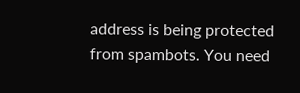address is being protected from spambots. You need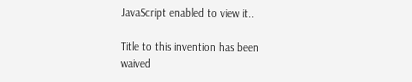JavaScript enabled to view it..

Title to this invention has been waived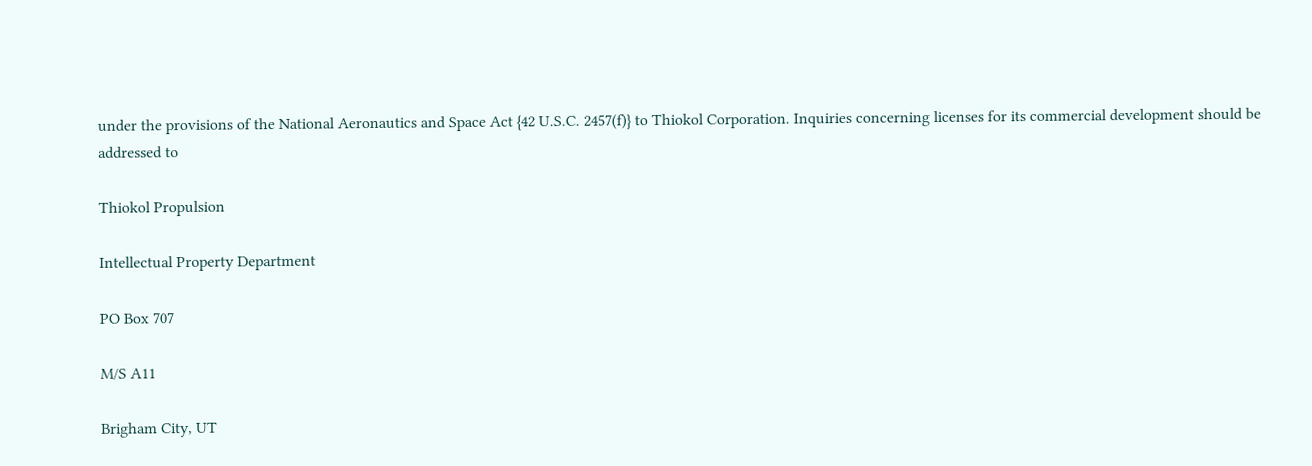under the provisions of the National Aeronautics and Space Act {42 U.S.C. 2457(f)} to Thiokol Corporation. Inquiries concerning licenses for its commercial development should be addressed to

Thiokol Propulsion

Intellectual Property Department

PO Box 707

M/S A11

Brigham City, UT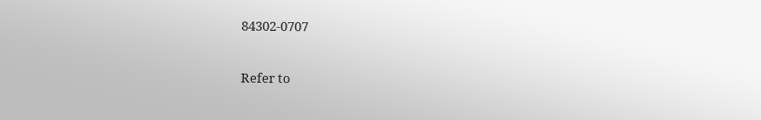84302-0707

Refer to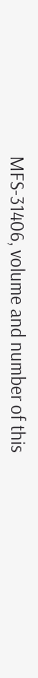MFS-31406, volume and number of this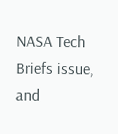NASA Tech Briefs issue, and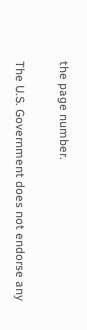the page number.

The U.S. Government does not endorse any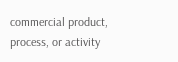commercial product, process, or activity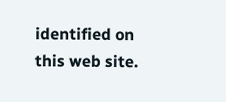identified on this web site.